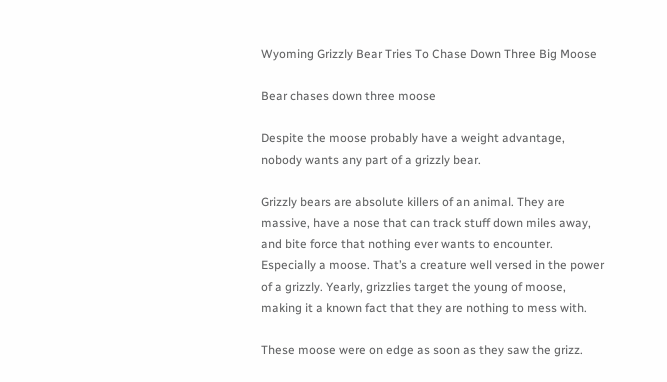Wyoming Grizzly Bear Tries To Chase Down Three Big Moose

Bear chases down three moose

Despite the moose probably have a weight advantage,  nobody wants any part of a grizzly bear.

Grizzly bears are absolute killers of an animal. They are massive, have a nose that can track stuff down miles away, and bite force that nothing ever wants to encounter. Especially a moose. That’s a creature well versed in the power of a grizzly. Yearly, grizzlies target the young of moose, making it a known fact that they are nothing to mess with.

These moose were on edge as soon as they saw the grizz.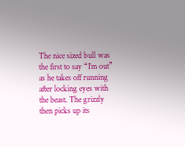The nice sized bull was the first to say “I’m out” as he takes off running after locking eyes with the beast. The grizzly then picks up its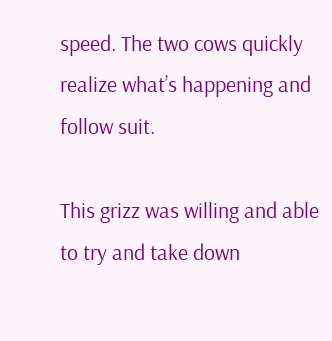speed. The two cows quickly realize what’s happening and follow suit.

This grizz was willing and able to try and take down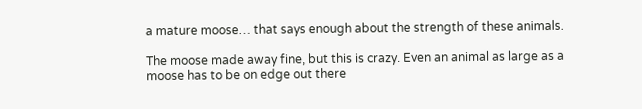a mature moose… that says enough about the strength of these animals.

The moose made away fine, but this is crazy. Even an animal as large as a moose has to be on edge out there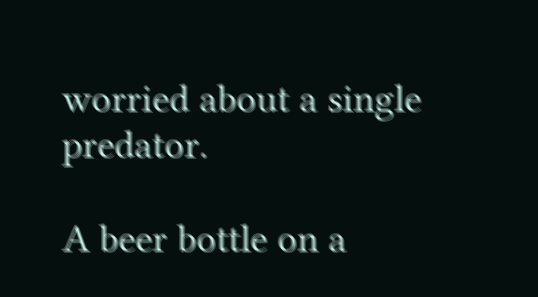worried about a single predator.

A beer bottle on a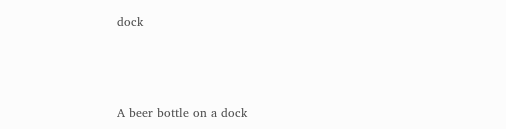dock



A beer bottle on a dock